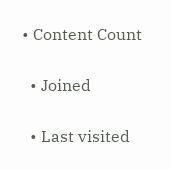• Content Count

  • Joined

  • Last visited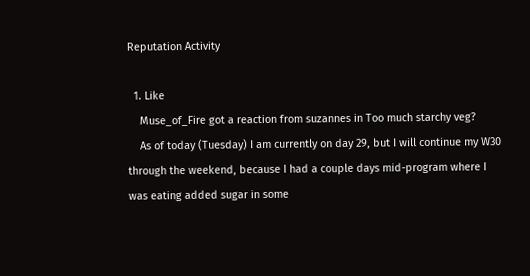Reputation Activity

  1. Like
    Muse_of_Fire got a reaction from suzannes in Too much starchy veg?
    As of today (Tuesday) I am currently on day 29, but I will continue my W30 through the weekend, because I had a couple days mid-program where I was eating added sugar in some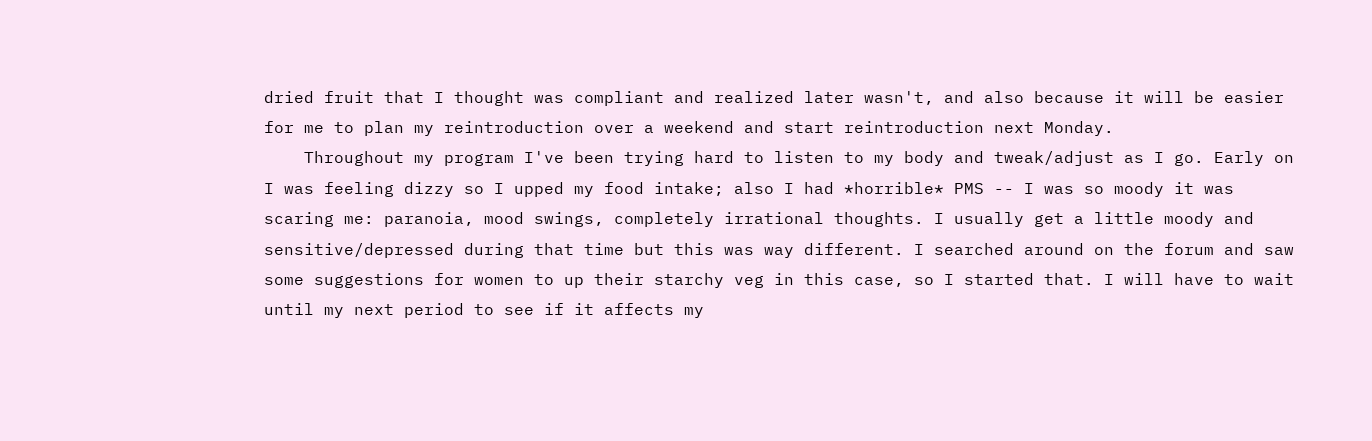dried fruit that I thought was compliant and realized later wasn't, and also because it will be easier for me to plan my reintroduction over a weekend and start reintroduction next Monday.
    Throughout my program I've been trying hard to listen to my body and tweak/adjust as I go. Early on I was feeling dizzy so I upped my food intake; also I had *horrible* PMS -- I was so moody it was scaring me: paranoia, mood swings, completely irrational thoughts. I usually get a little moody and sensitive/depressed during that time but this was way different. I searched around on the forum and saw some suggestions for women to up their starchy veg in this case, so I started that. I will have to wait until my next period to see if it affects my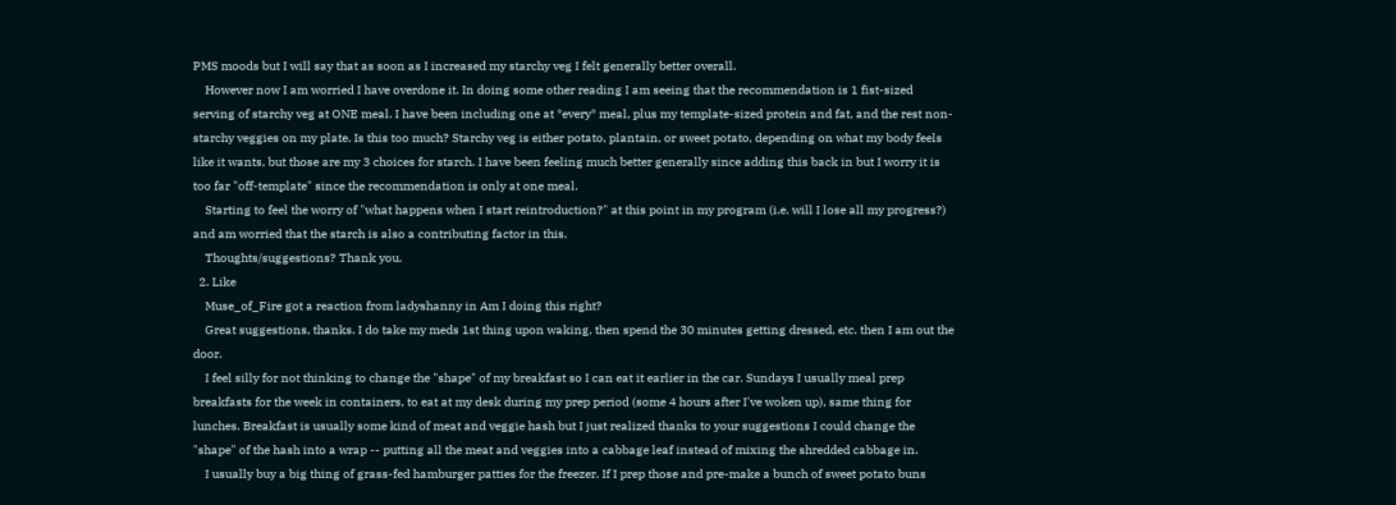PMS moods but I will say that as soon as I increased my starchy veg I felt generally better overall.
    However now I am worried I have overdone it. In doing some other reading I am seeing that the recommendation is 1 fist-sized serving of starchy veg at ONE meal. I have been including one at *every* meal, plus my template-sized protein and fat, and the rest non-starchy veggies on my plate. Is this too much? Starchy veg is either potato, plantain, or sweet potato, depending on what my body feels like it wants, but those are my 3 choices for starch. I have been feeling much better generally since adding this back in but I worry it is too far "off-template" since the recommendation is only at one meal.
    Starting to feel the worry of "what happens when I start reintroduction?" at this point in my program (i.e. will I lose all my progress?) and am worried that the starch is also a contributing factor in this.
    Thoughts/suggestions? Thank you.
  2. Like
    Muse_of_Fire got a reaction from ladyshanny in Am I doing this right?
    Great suggestions, thanks. I do take my meds 1st thing upon waking, then spend the 30 minutes getting dressed, etc. then I am out the door.
    I feel silly for not thinking to change the "shape" of my breakfast so I can eat it earlier in the car. Sundays I usually meal prep breakfasts for the week in containers, to eat at my desk during my prep period (some 4 hours after I've woken up), same thing for lunches. Breakfast is usually some kind of meat and veggie hash but I just realized thanks to your suggestions I could change the "shape" of the hash into a wrap -- putting all the meat and veggies into a cabbage leaf instead of mixing the shredded cabbage in.
    I usually buy a big thing of grass-fed hamburger patties for the freezer. If I prep those and pre-make a bunch of sweet potato buns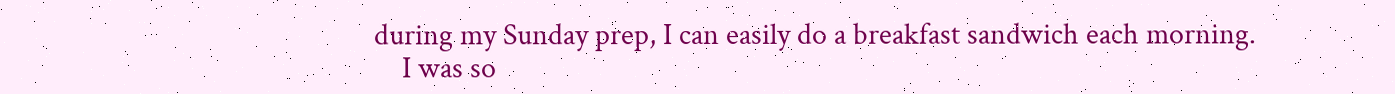during my Sunday prep, I can easily do a breakfast sandwich each morning.
    I was so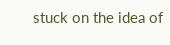stuck on the idea of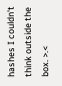hashes I couldn't think outside the box. >.<